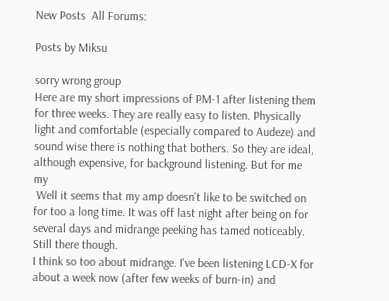New Posts  All Forums:

Posts by Miksu

sorry wrong group
Here are my short impressions of PM-1 after listening them for three weeks. They are really easy to listen. Physically light and comfortable (especially compared to Audeze) and sound wise there is nothing that bothers. So they are ideal, although expensive, for background listening. But for me my
 Well it seems that my amp doesn't like to be switched on for too a long time. It was off last night after being on for several days and midrange peeking has tamed noticeably. Still there though.
I think so too about midrange. I've been listening LCD-X for about a week now (after few weeks of burn-in) and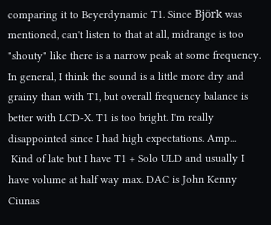comparing it to Beyerdynamic T1. Since Björk was mentioned, can't listen to that at all, midrange is too "shouty" like there is a narrow peak at some frequency. In general, I think the sound is a little more dry and grainy than with T1, but overall frequency balance is better with LCD-X. T1 is too bright. I'm really disappointed since I had high expectations. Amp...
 Kind of late but I have T1 + Solo ULD and usually I have volume at half way max. DAC is John Kenny Ciunas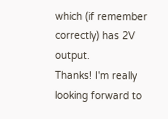which (if remember correctly) has 2V output.
Thanks! I'm really looking forward to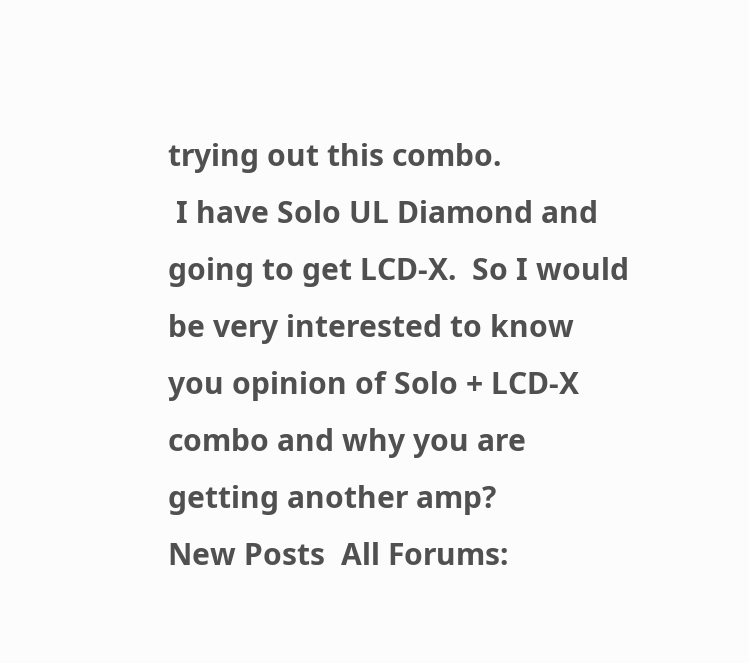trying out this combo.
 I have Solo UL Diamond and going to get LCD-X.  So I would be very interested to know you opinion of Solo + LCD-X combo and why you are getting another amp?
New Posts  All Forums: